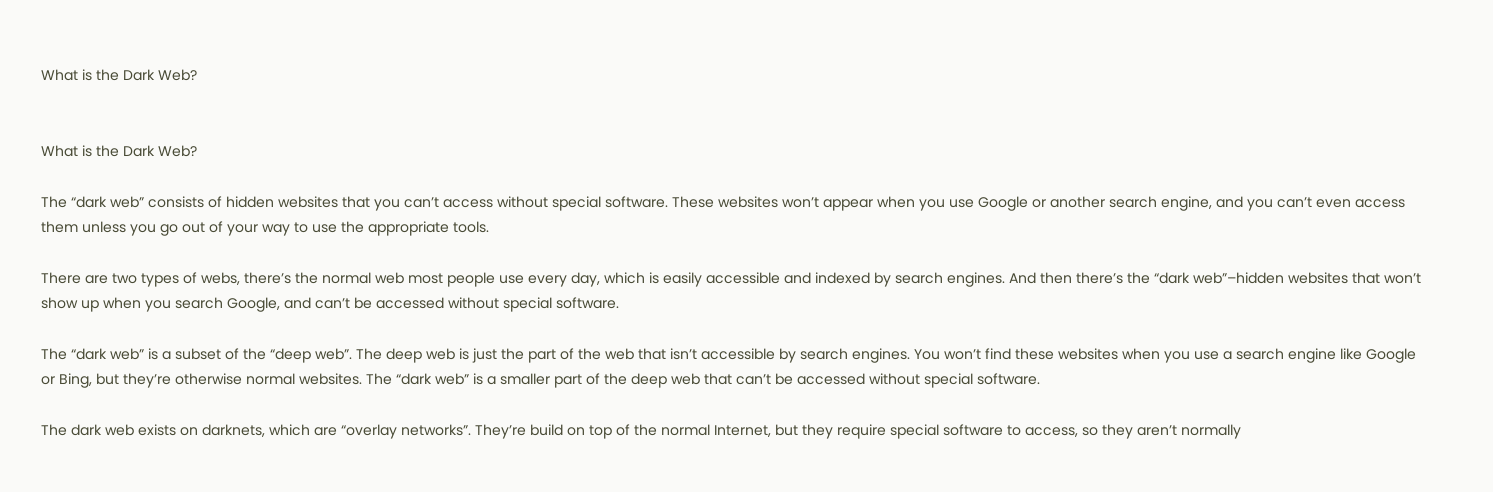What is the Dark Web?


What is the Dark Web?

The “dark web” consists of hidden websites that you can’t access without special software. These websites won’t appear when you use Google or another search engine, and you can’t even access them unless you go out of your way to use the appropriate tools.

There are two types of webs, there’s the normal web most people use every day, which is easily accessible and indexed by search engines. And then there’s the “dark web”–hidden websites that won’t show up when you search Google, and can’t be accessed without special software.

The “dark web” is a subset of the “deep web”. The deep web is just the part of the web that isn’t accessible by search engines. You won’t find these websites when you use a search engine like Google or Bing, but they’re otherwise normal websites. The “dark web” is a smaller part of the deep web that can’t be accessed without special software.

The dark web exists on darknets, which are “overlay networks”. They’re build on top of the normal Internet, but they require special software to access, so they aren’t normally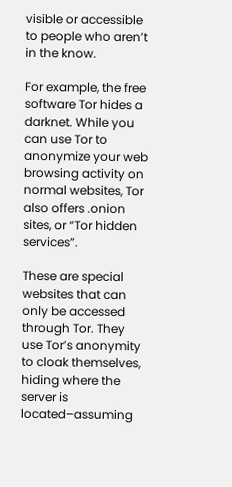visible or accessible to people who aren’t in the know.

For example, the free software Tor hides a darknet. While you can use Tor to anonymize your web browsing activity on normal websites, Tor also offers .onion sites, or “Tor hidden services”.

These are special websites that can only be accessed through Tor. They use Tor’s anonymity to cloak themselves, hiding where the server is located–assuming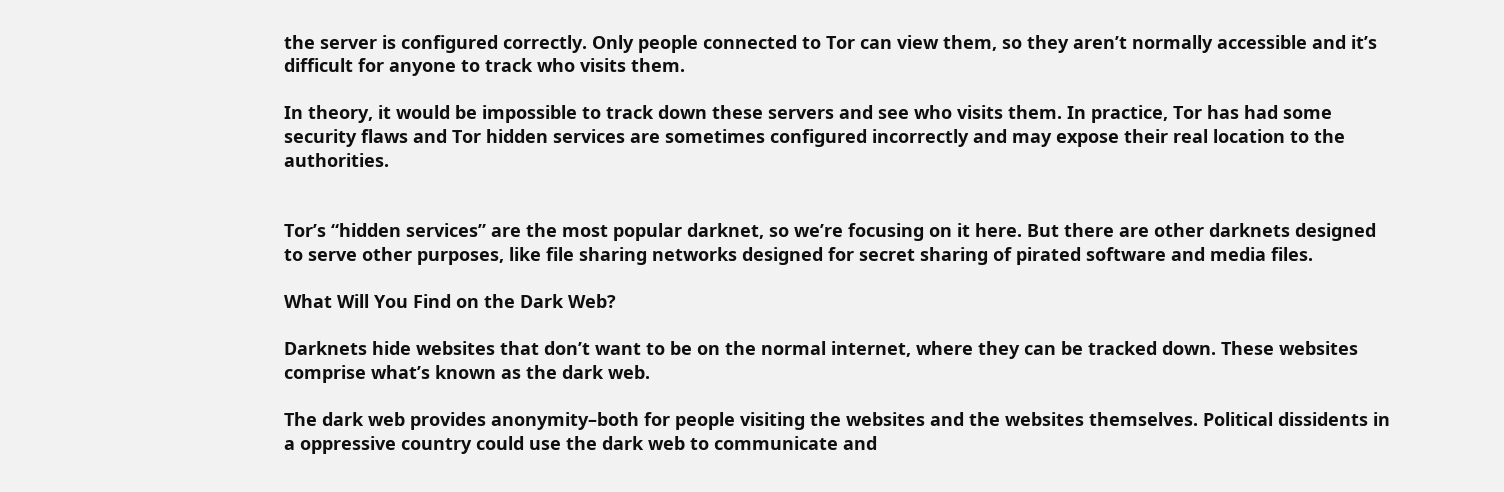the server is configured correctly. Only people connected to Tor can view them, so they aren’t normally accessible and it’s difficult for anyone to track who visits them.

In theory, it would be impossible to track down these servers and see who visits them. In practice, Tor has had some security flaws and Tor hidden services are sometimes configured incorrectly and may expose their real location to the authorities.


Tor’s “hidden services” are the most popular darknet, so we’re focusing on it here. But there are other darknets designed to serve other purposes, like file sharing networks designed for secret sharing of pirated software and media files.

What Will You Find on the Dark Web?

Darknets hide websites that don’t want to be on the normal internet, where they can be tracked down. These websites comprise what’s known as the dark web.

The dark web provides anonymity–both for people visiting the websites and the websites themselves. Political dissidents in a oppressive country could use the dark web to communicate and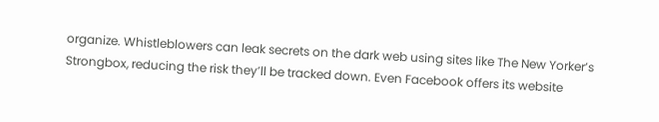organize. Whistleblowers can leak secrets on the dark web using sites like The New Yorker’s Strongbox, reducing the risk they’ll be tracked down. Even Facebook offers its website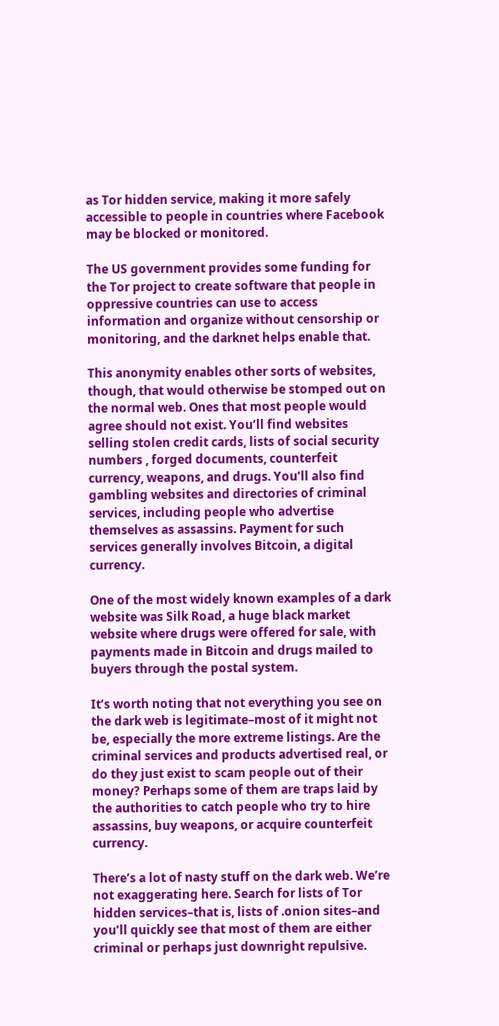as Tor hidden service, making it more safely accessible to people in countries where Facebook may be blocked or monitored.

The US government provides some funding for the Tor project to create software that people in oppressive countries can use to access information and organize without censorship or monitoring, and the darknet helps enable that.

This anonymity enables other sorts of websites, though, that would otherwise be stomped out on the normal web. Ones that most people would agree should not exist. You’ll find websites selling stolen credit cards, lists of social security numbers , forged documents, counterfeit currency, weapons, and drugs. You’ll also find gambling websites and directories of criminal services, including people who advertise themselves as assassins. Payment for such services generally involves Bitcoin, a digital currency.

One of the most widely known examples of a dark website was Silk Road, a huge black market website where drugs were offered for sale, with payments made in Bitcoin and drugs mailed to buyers through the postal system.

It’s worth noting that not everything you see on the dark web is legitimate–most of it might not be, especially the more extreme listings. Are the criminal services and products advertised real, or do they just exist to scam people out of their money? Perhaps some of them are traps laid by the authorities to catch people who try to hire assassins, buy weapons, or acquire counterfeit currency.

There’s a lot of nasty stuff on the dark web. We’re not exaggerating here. Search for lists of Tor hidden services–that is, lists of .onion sites–and you’ll quickly see that most of them are either criminal or perhaps just downright repulsive.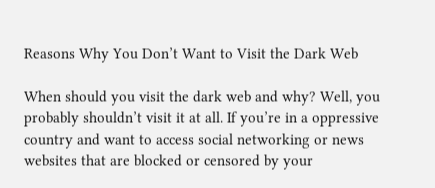Reasons Why You Don’t Want to Visit the Dark Web

When should you visit the dark web and why? Well, you probably shouldn’t visit it at all. If you’re in a oppressive country and want to access social networking or news websites that are blocked or censored by your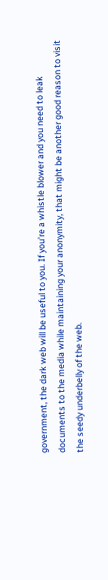government, the dark web will be useful to you. If you’re a whistle blower and you need to leak documents to the media while maintaining your anonymity, that might be another good reason to visit the seedy underbelly of the web.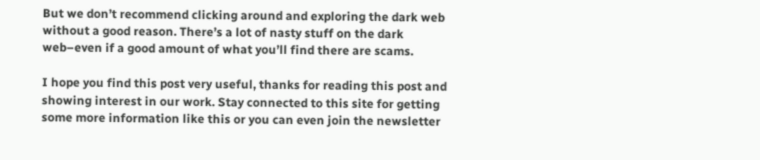But we don’t recommend clicking around and exploring the dark web without a good reason. There’s a lot of nasty stuff on the dark web–even if a good amount of what you’ll find there are scams.

I hope you find this post very useful, thanks for reading this post and showing interest in our work. Stay connected to this site for getting some more information like this or you can even join the newsletter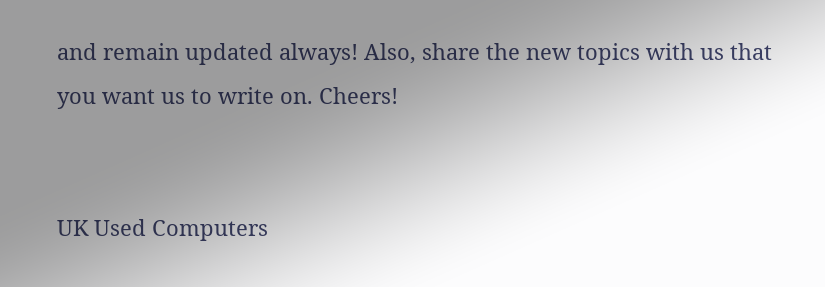and remain updated always! Also, share the new topics with us that you want us to write on. Cheers!


UK Used Computers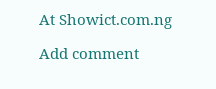At Showict.com.ng

Add comment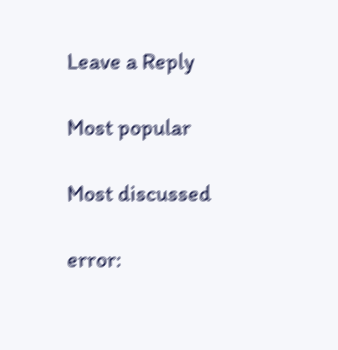Leave a Reply

Most popular

Most discussed

error: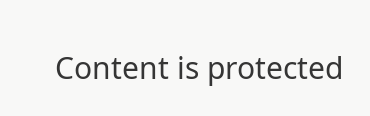Content is protected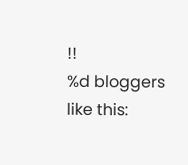!!
%d bloggers like this: